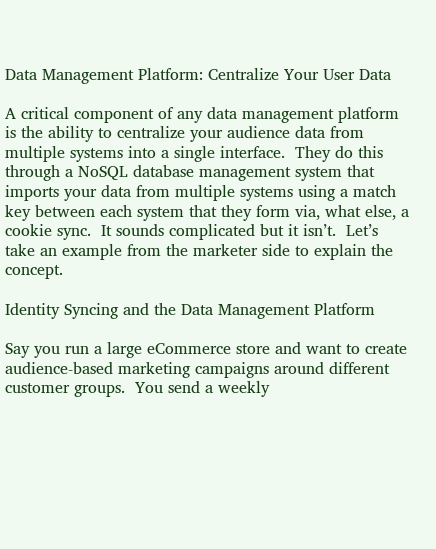Data Management Platform: Centralize Your User Data

A critical component of any data management platform is the ability to centralize your audience data from multiple systems into a single interface.  They do this through a NoSQL database management system that imports your data from multiple systems using a match key between each system that they form via, what else, a cookie sync.  It sounds complicated but it isn’t.  Let’s take an example from the marketer side to explain the concept.

Identity Syncing and the Data Management Platform

Say you run a large eCommerce store and want to create audience-based marketing campaigns around different customer groups.  You send a weekly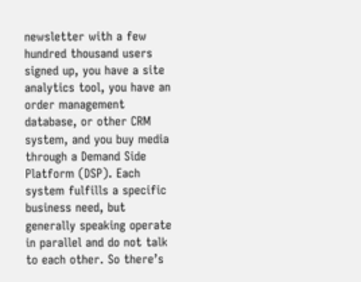newsletter with a few hundred thousand users signed up, you have a site analytics tool, you have an order management database, or other CRM system, and you buy media through a Demand Side Platform (DSP). Each system fulfills a specific business need, but generally speaking operate in parallel and do not talk to each other. So there’s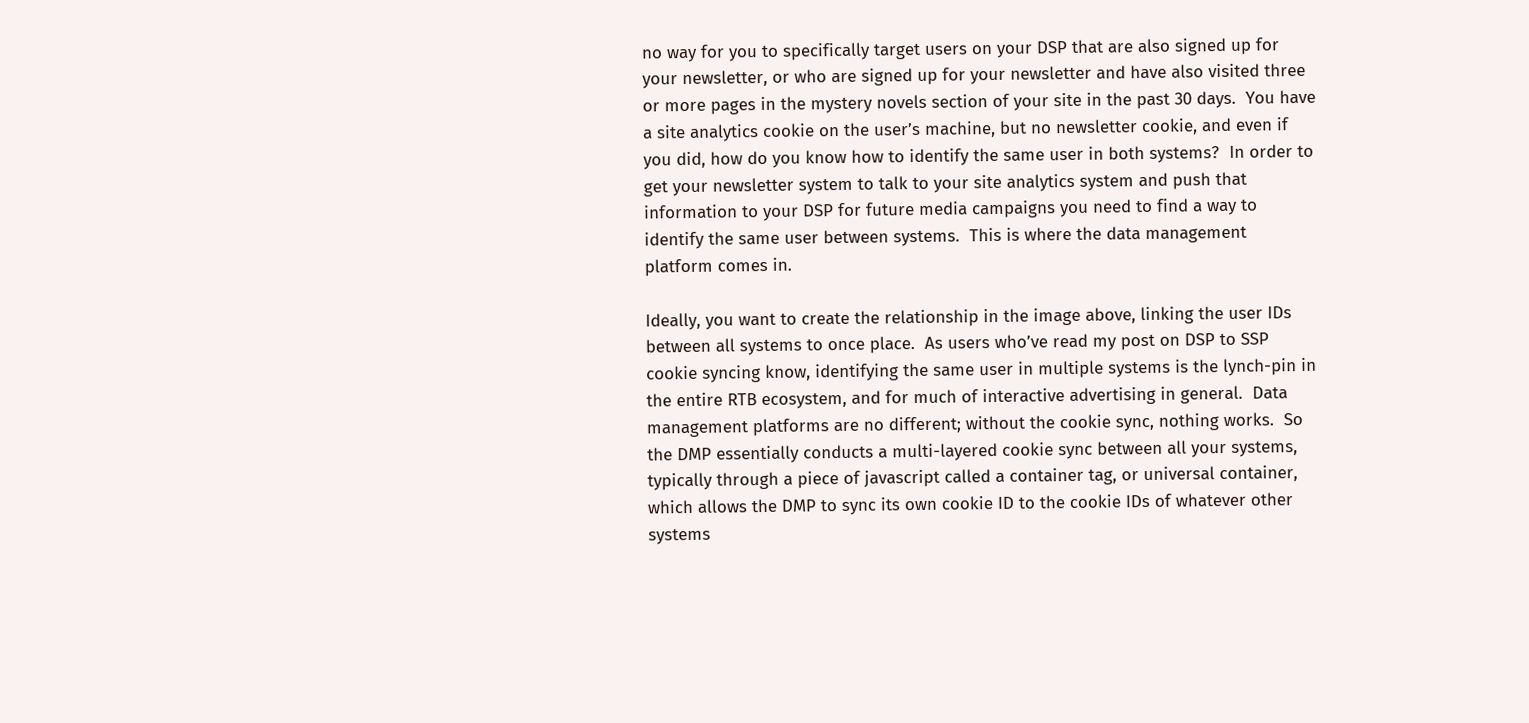no way for you to specifically target users on your DSP that are also signed up for your newsletter, or who are signed up for your newsletter and have also visited three or more pages in the mystery novels section of your site in the past 30 days.  You have a site analytics cookie on the user’s machine, but no newsletter cookie, and even if you did, how do you know how to identify the same user in both systems?  In order to get your newsletter system to talk to your site analytics system and push that information to your DSP for future media campaigns you need to find a way to identify the same user between systems.  This is where the data management platform comes in.

Ideally, you want to create the relationship in the image above, linking the user IDs between all systems to once place.  As users who’ve read my post on DSP to SSP cookie syncing know, identifying the same user in multiple systems is the lynch-pin in the entire RTB ecosystem, and for much of interactive advertising in general.  Data management platforms are no different; without the cookie sync, nothing works.  So the DMP essentially conducts a multi-layered cookie sync between all your systems, typically through a piece of javascript called a container tag, or universal container, which allows the DMP to sync its own cookie ID to the cookie IDs of whatever other systems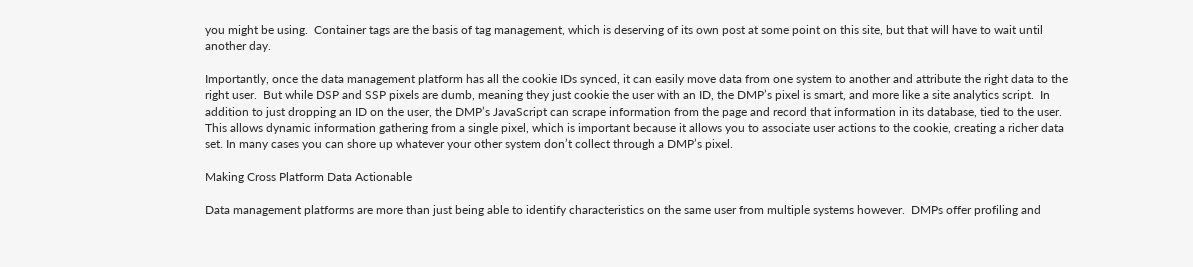you might be using.  Container tags are the basis of tag management, which is deserving of its own post at some point on this site, but that will have to wait until another day.

Importantly, once the data management platform has all the cookie IDs synced, it can easily move data from one system to another and attribute the right data to the right user.  But while DSP and SSP pixels are dumb, meaning they just cookie the user with an ID, the DMP’s pixel is smart, and more like a site analytics script.  In addition to just dropping an ID on the user, the DMP’s JavaScript can scrape information from the page and record that information in its database, tied to the user.  This allows dynamic information gathering from a single pixel, which is important because it allows you to associate user actions to the cookie, creating a richer data set. In many cases you can shore up whatever your other system don’t collect through a DMP’s pixel.

Making Cross Platform Data Actionable

Data management platforms are more than just being able to identify characteristics on the same user from multiple systems however.  DMPs offer profiling and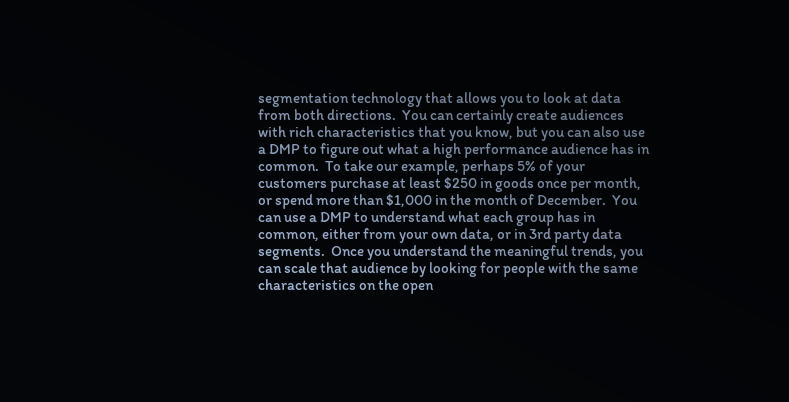segmentation technology that allows you to look at data from both directions.  You can certainly create audiences with rich characteristics that you know, but you can also use a DMP to figure out what a high performance audience has in common.  To take our example, perhaps 5% of your customers purchase at least $250 in goods once per month, or spend more than $1,000 in the month of December.  You can use a DMP to understand what each group has in common, either from your own data, or in 3rd party data segments.  Once you understand the meaningful trends, you can scale that audience by looking for people with the same characteristics on the open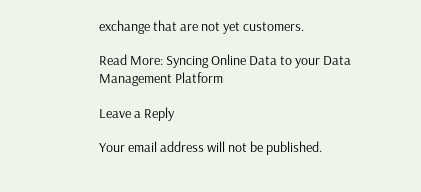exchange that are not yet customers.

Read More: Syncing Online Data to your Data Management Platform

Leave a Reply

Your email address will not be published.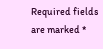Required fields are marked *